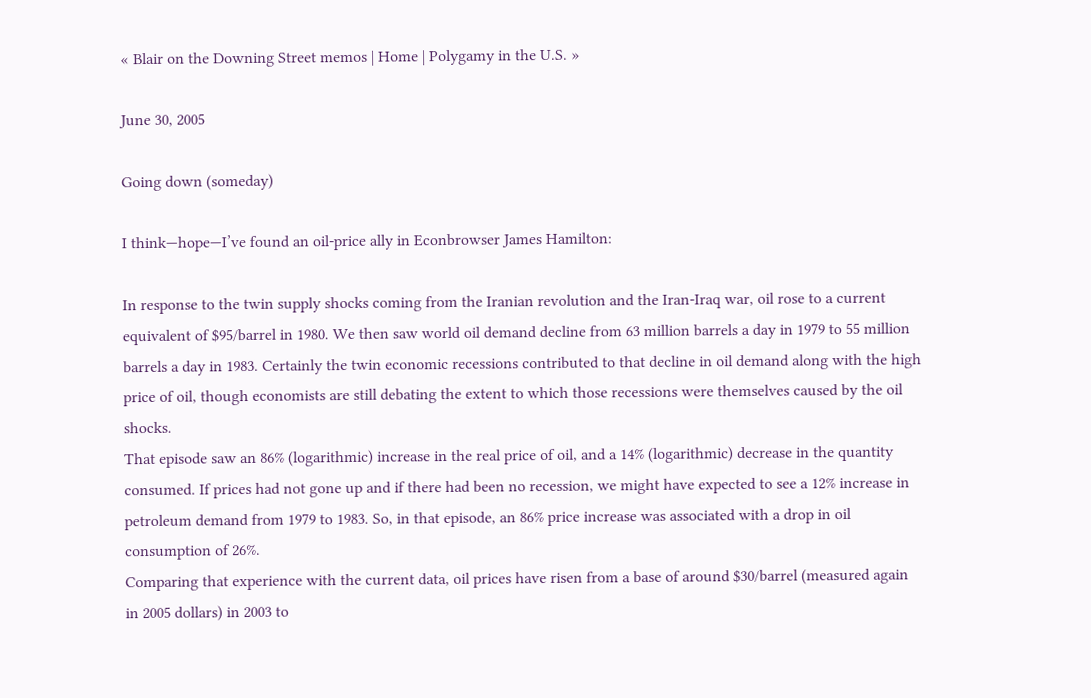« Blair on the Downing Street memos | Home | Polygamy in the U.S. »

June 30, 2005

Going down (someday)

I think—hope—I’ve found an oil-price ally in Econbrowser James Hamilton:

In response to the twin supply shocks coming from the Iranian revolution and the Iran-Iraq war, oil rose to a current equivalent of $95/barrel in 1980. We then saw world oil demand decline from 63 million barrels a day in 1979 to 55 million barrels a day in 1983. Certainly the twin economic recessions contributed to that decline in oil demand along with the high price of oil, though economists are still debating the extent to which those recessions were themselves caused by the oil shocks.
That episode saw an 86% (logarithmic) increase in the real price of oil, and a 14% (logarithmic) decrease in the quantity consumed. If prices had not gone up and if there had been no recession, we might have expected to see a 12% increase in petroleum demand from 1979 to 1983. So, in that episode, an 86% price increase was associated with a drop in oil consumption of 26%.
Comparing that experience with the current data, oil prices have risen from a base of around $30/barrel (measured again in 2005 dollars) in 2003 to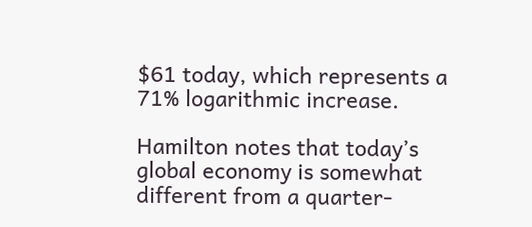$61 today, which represents a 71% logarithmic increase.

Hamilton notes that today’s global economy is somewhat different from a quarter-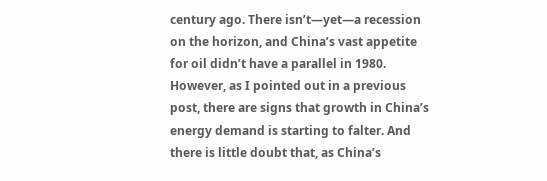century ago. There isn’t—yet—a recession on the horizon, and China’s vast appetite for oil didn’t have a parallel in 1980. However, as I pointed out in a previous post, there are signs that growth in China’s energy demand is starting to falter. And there is little doubt that, as China’s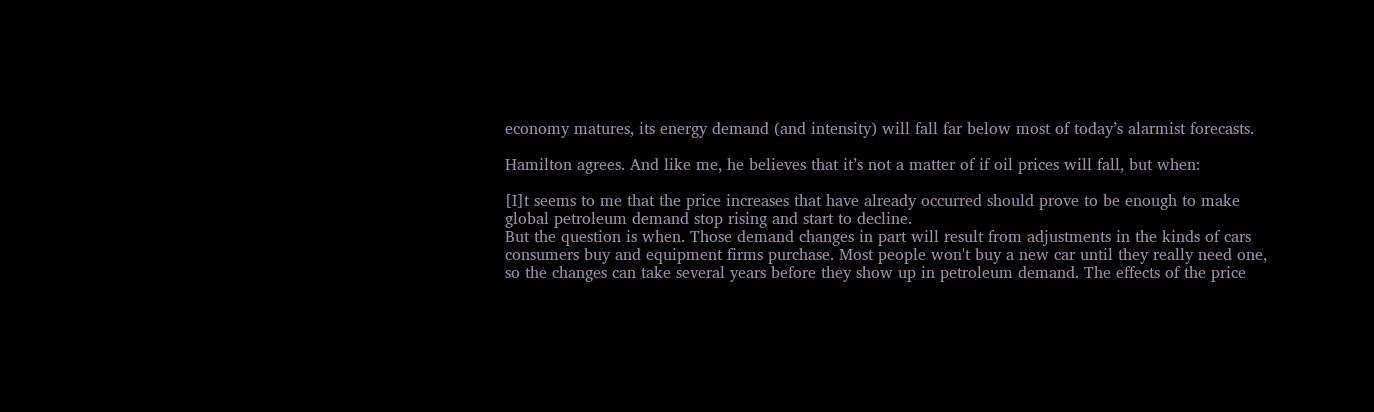economy matures, its energy demand (and intensity) will fall far below most of today’s alarmist forecasts.

Hamilton agrees. And like me, he believes that it’s not a matter of if oil prices will fall, but when:

[I]t seems to me that the price increases that have already occurred should prove to be enough to make global petroleum demand stop rising and start to decline.
But the question is when. Those demand changes in part will result from adjustments in the kinds of cars consumers buy and equipment firms purchase. Most people won't buy a new car until they really need one, so the changes can take several years before they show up in petroleum demand. The effects of the price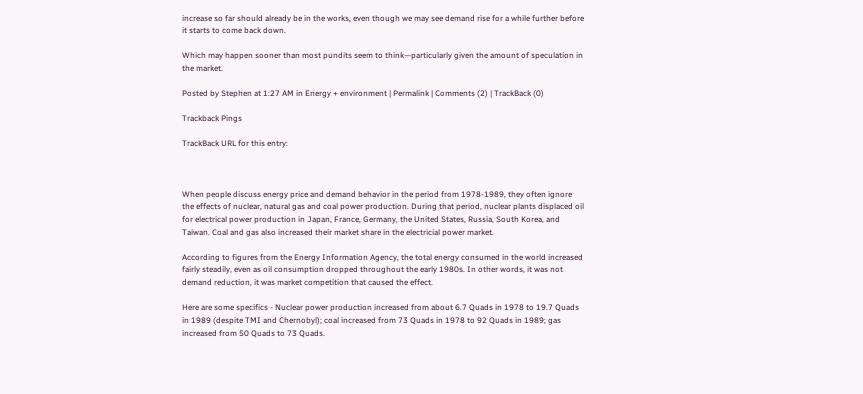increase so far should already be in the works, even though we may see demand rise for a while further before it starts to come back down.

Which may happen sooner than most pundits seem to think—particularly given the amount of speculation in the market.

Posted by Stephen at 1:27 AM in Energy + environment | Permalink | Comments (2) | TrackBack (0)

Trackback Pings

TrackBack URL for this entry:



When people discuss energy price and demand behavior in the period from 1978-1989, they often ignore the effects of nuclear, natural gas and coal power production. During that period, nuclear plants displaced oil for electrical power production in Japan, France, Germany, the United States, Russia, South Korea, and Taiwan. Coal and gas also increased their market share in the electricial power market.

According to figures from the Energy Information Agency, the total energy consumed in the world increased fairly steadily, even as oil consumption dropped throughout the early 1980s. In other words, it was not demand reduction, it was market competition that caused the effect.

Here are some specifics - Nuclear power production increased from about 6.7 Quads in 1978 to 19.7 Quads in 1989 (despite TMI and Chernobyl); coal increased from 73 Quads in 1978 to 92 Quads in 1989; gas increased from 50 Quads to 73 Quads.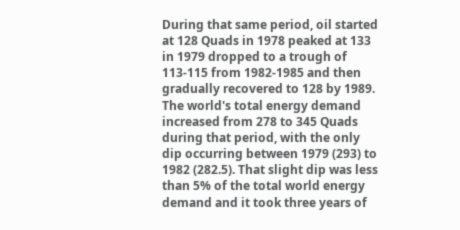During that same period, oil started at 128 Quads in 1978 peaked at 133 in 1979 dropped to a trough of 113-115 from 1982-1985 and then gradually recovered to 128 by 1989. The world's total energy demand increased from 278 to 345 Quads during that period, with the only dip occurring between 1979 (293) to 1982 (282.5). That slight dip was less than 5% of the total world energy demand and it took three years of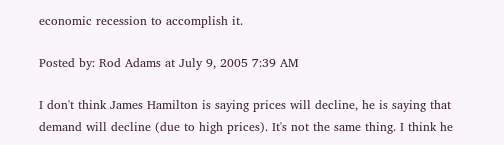economic recession to accomplish it.

Posted by: Rod Adams at July 9, 2005 7:39 AM

I don't think James Hamilton is saying prices will decline, he is saying that demand will decline (due to high prices). It's not the same thing. I think he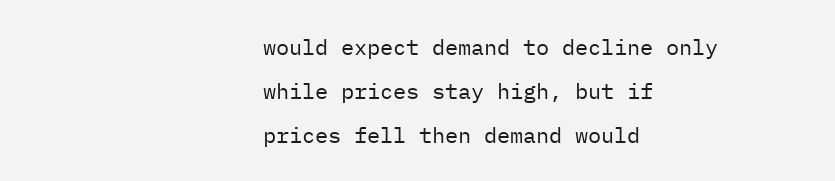would expect demand to decline only while prices stay high, but if prices fell then demand would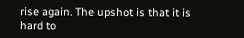rise again. The upshot is that it is hard to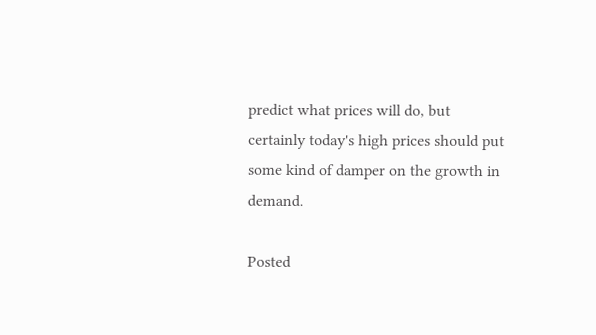predict what prices will do, but certainly today's high prices should put some kind of damper on the growth in demand.

Posted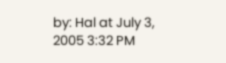by: Hal at July 3, 2005 3:32 PM